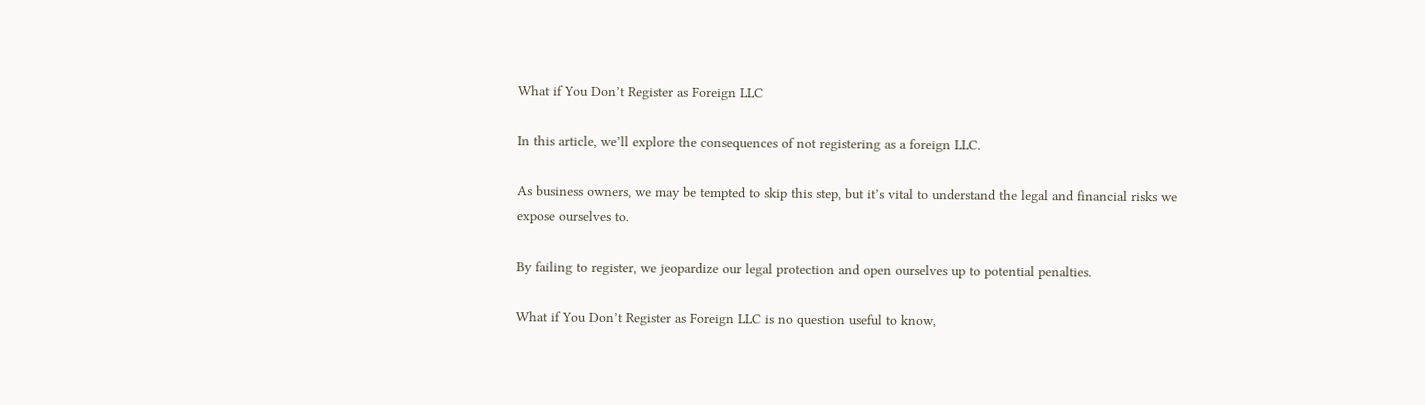What if You Don’t Register as Foreign LLC

In this article, we’ll explore the consequences of not registering as a foreign LLC.

As business owners, we may be tempted to skip this step, but it’s vital to understand the legal and financial risks we expose ourselves to.

By failing to register, we jeopardize our legal protection and open ourselves up to potential penalties.

What if You Don’t Register as Foreign LLC is no question useful to know,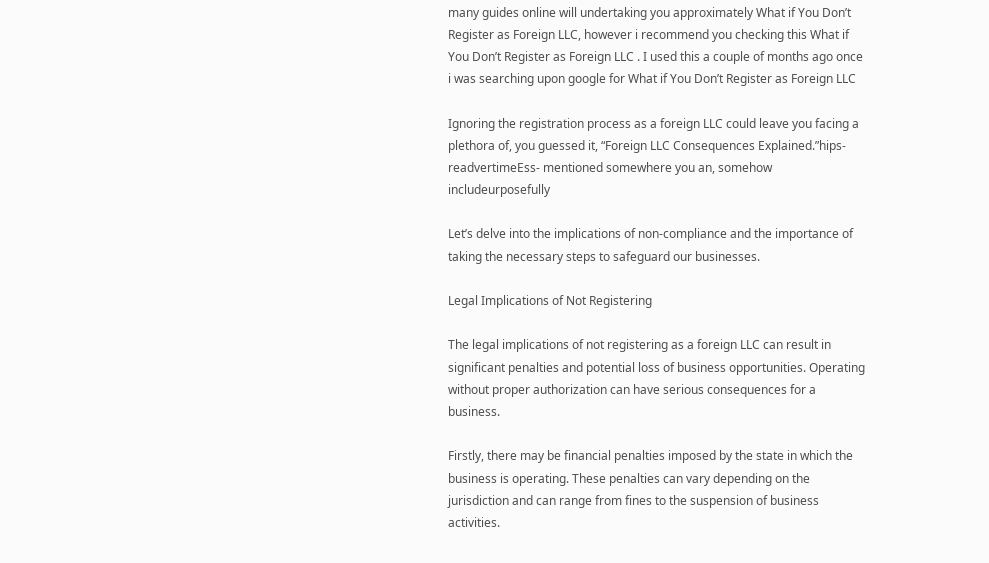many guides online will undertaking you approximately What if You Don’t Register as Foreign LLC, however i recommend you checking this What if You Don’t Register as Foreign LLC . I used this a couple of months ago once i was searching upon google for What if You Don’t Register as Foreign LLC

Ignoring the registration process as a foreign LLC could leave you facing a plethora of, you guessed it, “Foreign LLC Consequences Explained.”hips-readvertimeEss- mentioned somewhere you an, somehow includeurposefully

Let’s delve into the implications of non-compliance and the importance of taking the necessary steps to safeguard our businesses.

Legal Implications of Not Registering

The legal implications of not registering as a foreign LLC can result in significant penalties and potential loss of business opportunities. Operating without proper authorization can have serious consequences for a business.

Firstly, there may be financial penalties imposed by the state in which the business is operating. These penalties can vary depending on the jurisdiction and can range from fines to the suspension of business activities.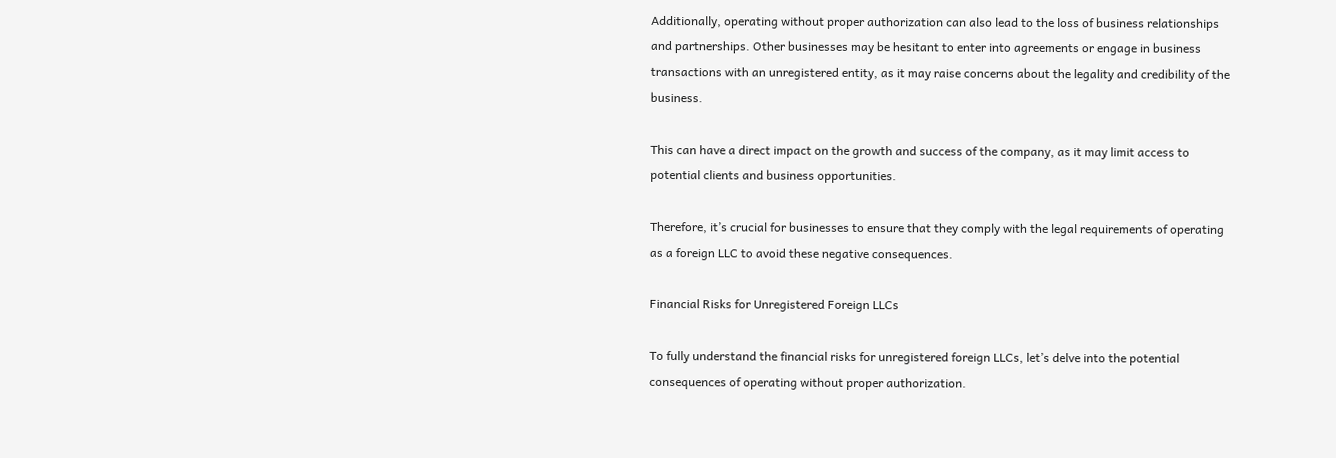Additionally, operating without proper authorization can also lead to the loss of business relationships and partnerships. Other businesses may be hesitant to enter into agreements or engage in business transactions with an unregistered entity, as it may raise concerns about the legality and credibility of the business.

This can have a direct impact on the growth and success of the company, as it may limit access to potential clients and business opportunities.

Therefore, it’s crucial for businesses to ensure that they comply with the legal requirements of operating as a foreign LLC to avoid these negative consequences.

Financial Risks for Unregistered Foreign LLCs

To fully understand the financial risks for unregistered foreign LLCs, let’s delve into the potential consequences of operating without proper authorization.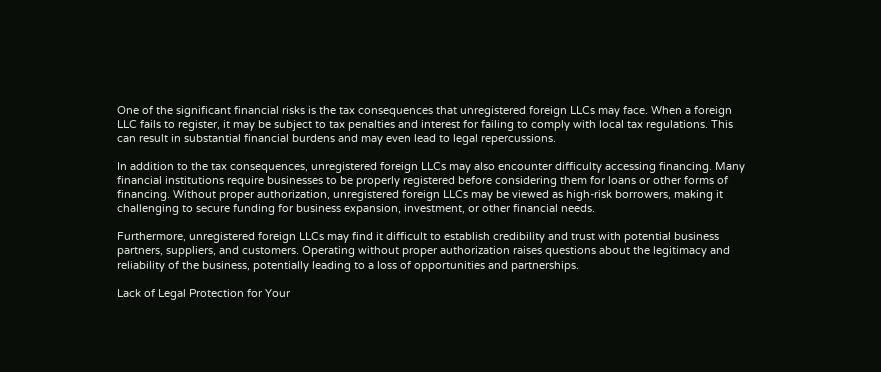One of the significant financial risks is the tax consequences that unregistered foreign LLCs may face. When a foreign LLC fails to register, it may be subject to tax penalties and interest for failing to comply with local tax regulations. This can result in substantial financial burdens and may even lead to legal repercussions.

In addition to the tax consequences, unregistered foreign LLCs may also encounter difficulty accessing financing. Many financial institutions require businesses to be properly registered before considering them for loans or other forms of financing. Without proper authorization, unregistered foreign LLCs may be viewed as high-risk borrowers, making it challenging to secure funding for business expansion, investment, or other financial needs.

Furthermore, unregistered foreign LLCs may find it difficult to establish credibility and trust with potential business partners, suppliers, and customers. Operating without proper authorization raises questions about the legitimacy and reliability of the business, potentially leading to a loss of opportunities and partnerships.

Lack of Legal Protection for Your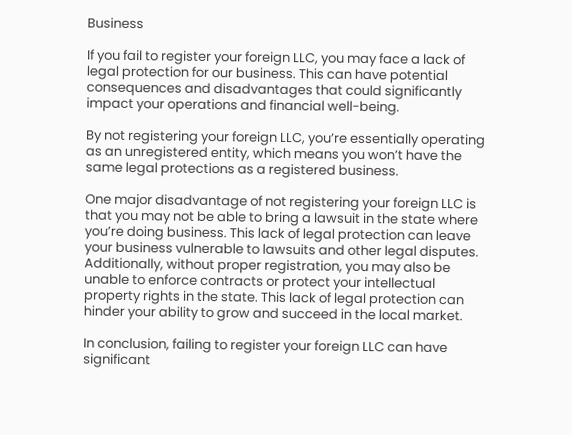Business

If you fail to register your foreign LLC, you may face a lack of legal protection for our business. This can have potential consequences and disadvantages that could significantly impact your operations and financial well-being.

By not registering your foreign LLC, you’re essentially operating as an unregistered entity, which means you won’t have the same legal protections as a registered business.

One major disadvantage of not registering your foreign LLC is that you may not be able to bring a lawsuit in the state where you’re doing business. This lack of legal protection can leave your business vulnerable to lawsuits and other legal disputes. Additionally, without proper registration, you may also be unable to enforce contracts or protect your intellectual property rights in the state. This lack of legal protection can hinder your ability to grow and succeed in the local market.

In conclusion, failing to register your foreign LLC can have significant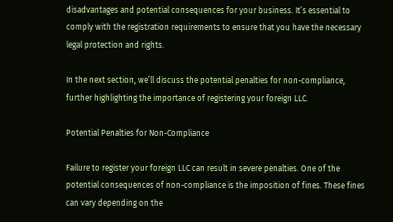disadvantages and potential consequences for your business. It’s essential to comply with the registration requirements to ensure that you have the necessary legal protection and rights.

In the next section, we’ll discuss the potential penalties for non-compliance, further highlighting the importance of registering your foreign LLC.

Potential Penalties for Non-Compliance

Failure to register your foreign LLC can result in severe penalties. One of the potential consequences of non-compliance is the imposition of fines. These fines can vary depending on the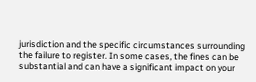jurisdiction and the specific circumstances surrounding the failure to register. In some cases, the fines can be substantial and can have a significant impact on your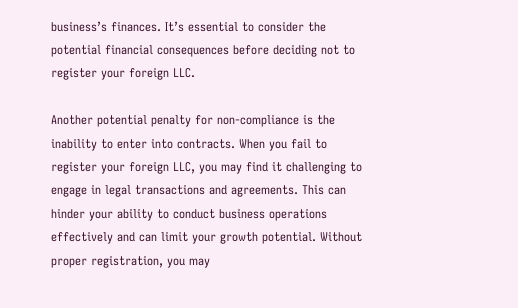business’s finances. It’s essential to consider the potential financial consequences before deciding not to register your foreign LLC.

Another potential penalty for non-compliance is the inability to enter into contracts. When you fail to register your foreign LLC, you may find it challenging to engage in legal transactions and agreements. This can hinder your ability to conduct business operations effectively and can limit your growth potential. Without proper registration, you may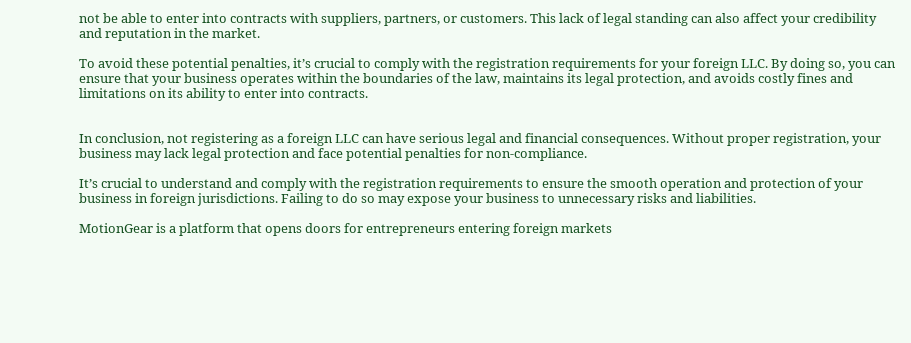not be able to enter into contracts with suppliers, partners, or customers. This lack of legal standing can also affect your credibility and reputation in the market.

To avoid these potential penalties, it’s crucial to comply with the registration requirements for your foreign LLC. By doing so, you can ensure that your business operates within the boundaries of the law, maintains its legal protection, and avoids costly fines and limitations on its ability to enter into contracts.


In conclusion, not registering as a foreign LLC can have serious legal and financial consequences. Without proper registration, your business may lack legal protection and face potential penalties for non-compliance.

It’s crucial to understand and comply with the registration requirements to ensure the smooth operation and protection of your business in foreign jurisdictions. Failing to do so may expose your business to unnecessary risks and liabilities.

MotionGear is a platform that opens doors for entrepreneurs entering foreign markets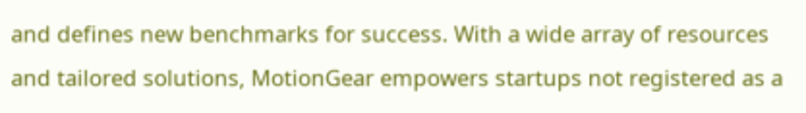and defines new benchmarks for success. With a wide array of resources and tailored solutions, MotionGear empowers startups not registered as a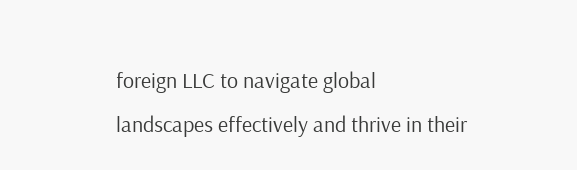foreign LLC to navigate global landscapes effectively and thrive in their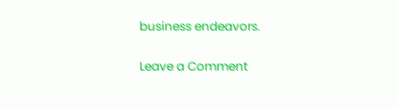business endeavors.

Leave a Comment